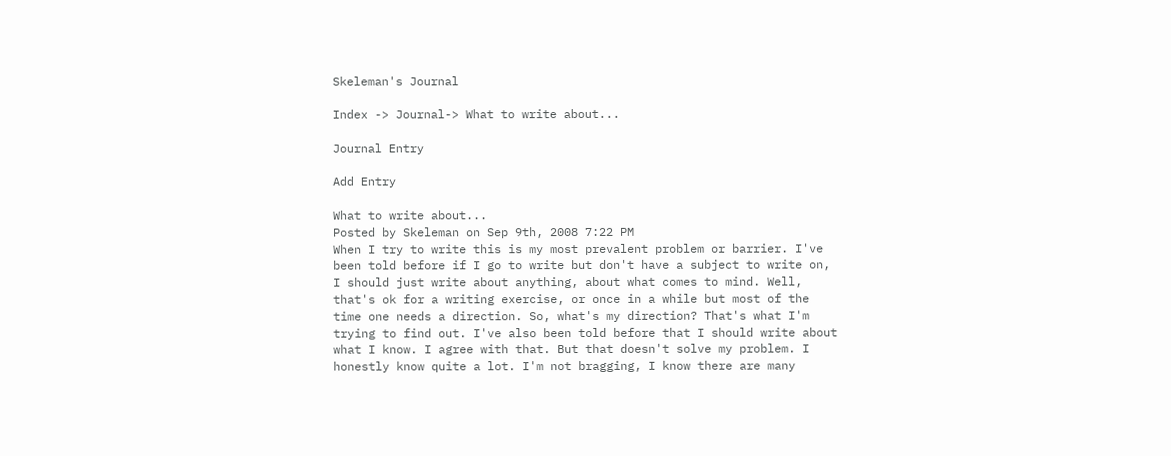Skeleman's Journal

Index -> Journal-> What to write about...

Journal Entry

Add Entry

What to write about...
Posted by Skeleman on Sep 9th, 2008 7:22 PM
When I try to write this is my most prevalent problem or barrier. I've been told before if I go to write but don't have a subject to write on, I should just write about anything, about what comes to mind. Well, that's ok for a writing exercise, or once in a while but most of the time one needs a direction. So, what's my direction? That's what I'm trying to find out. I've also been told before that I should write about what I know. I agree with that. But that doesn't solve my problem. I honestly know quite a lot. I'm not bragging, I know there are many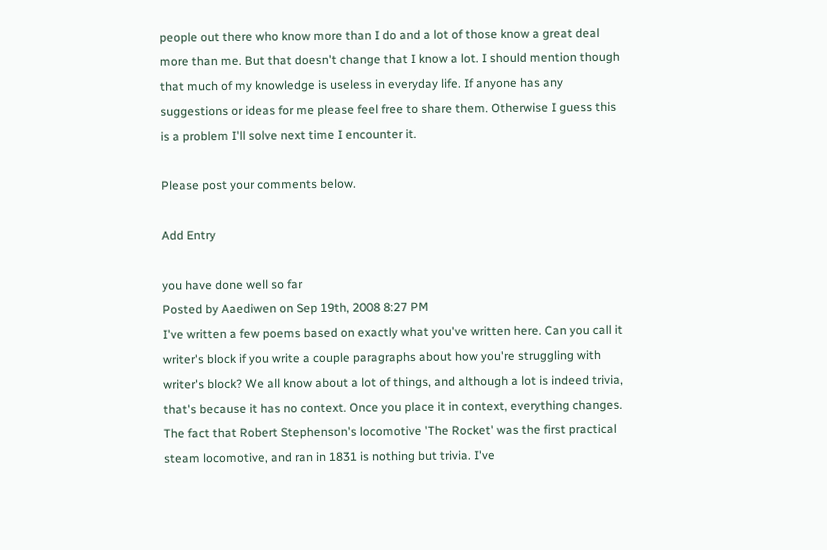people out there who know more than I do and a lot of those know a great deal more than me. But that doesn't change that I know a lot. I should mention though that much of my knowledge is useless in everyday life. If anyone has any suggestions or ideas for me please feel free to share them. Otherwise I guess this is a problem I'll solve next time I encounter it.

Please post your comments below.

Add Entry

you have done well so far
Posted by Aaediwen on Sep 19th, 2008 8:27 PM
I've written a few poems based on exactly what you've written here. Can you call it writer's block if you write a couple paragraphs about how you're struggling with writer's block? We all know about a lot of things, and although a lot is indeed trivia, that's because it has no context. Once you place it in context, everything changes. The fact that Robert Stephenson's locomotive 'The Rocket' was the first practical steam locomotive, and ran in 1831 is nothing but trivia. I've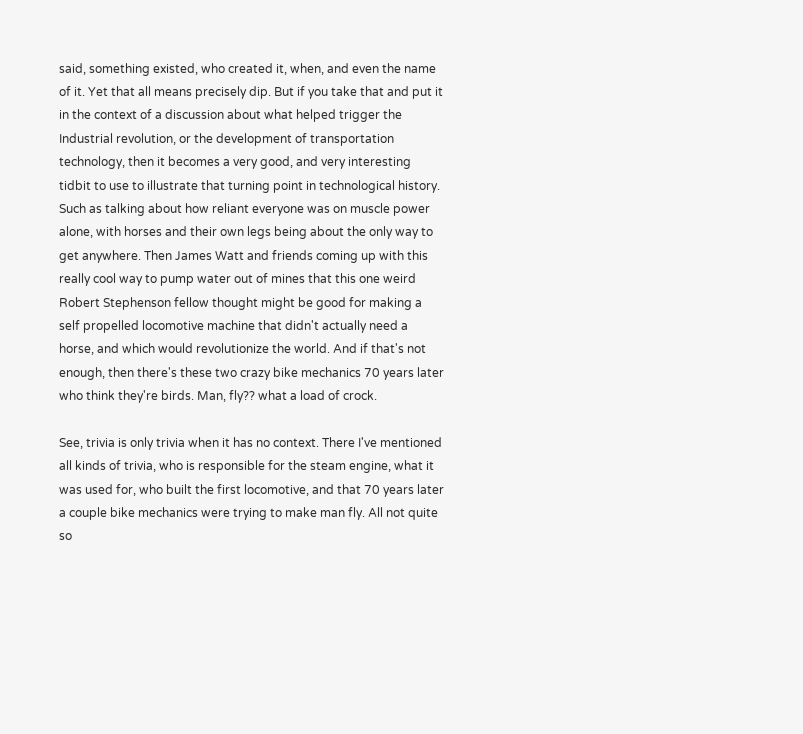said, something existed, who created it, when, and even the name of it. Yet that all means precisely dip. But if you take that and put it in the context of a discussion about what helped trigger the Industrial revolution, or the development of transportation technology, then it becomes a very good, and very interesting tidbit to use to illustrate that turning point in technological history. Such as talking about how reliant everyone was on muscle power alone, with horses and their own legs being about the only way to get anywhere. Then James Watt and friends coming up with this really cool way to pump water out of mines that this one weird Robert Stephenson fellow thought might be good for making a self propelled locomotive machine that didn't actually need a horse, and which would revolutionize the world. And if that's not enough, then there's these two crazy bike mechanics 70 years later who think they're birds. Man, fly?? what a load of crock.

See, trivia is only trivia when it has no context. There I've mentioned all kinds of trivia, who is responsible for the steam engine, what it was used for, who built the first locomotive, and that 70 years later a couple bike mechanics were trying to make man fly. All not quite so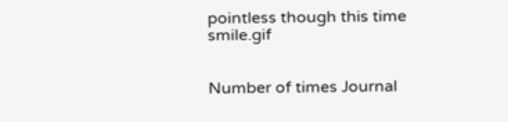pointless though this time smile.gif


Number of times Journal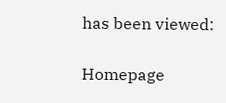has been viewed:

Homepage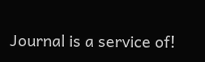Journal is a service of!